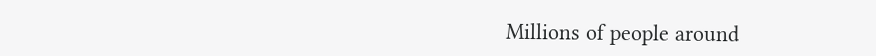Millions of people around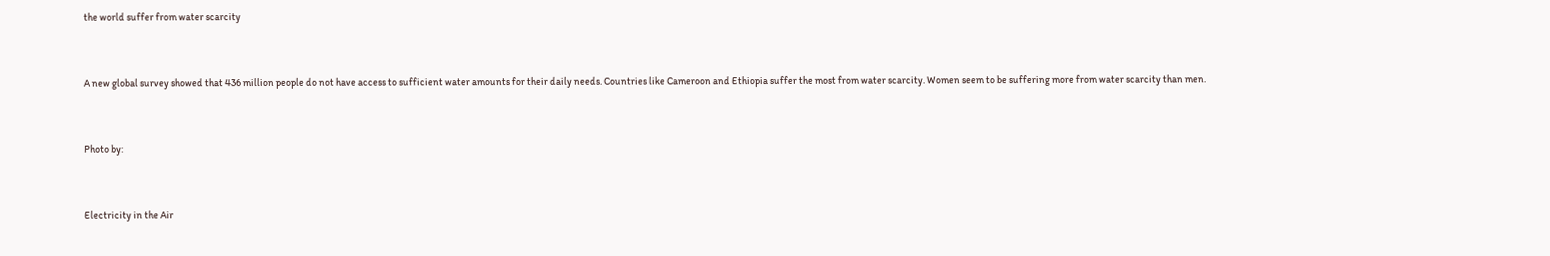the world suffer from water scarcity


A new global survey showed that 436 million people do not have access to sufficient water amounts for their daily needs. Countries like Cameroon and Ethiopia suffer the most from water scarcity. Women seem to be suffering more from water scarcity than men.


Photo by:


Electricity in the Air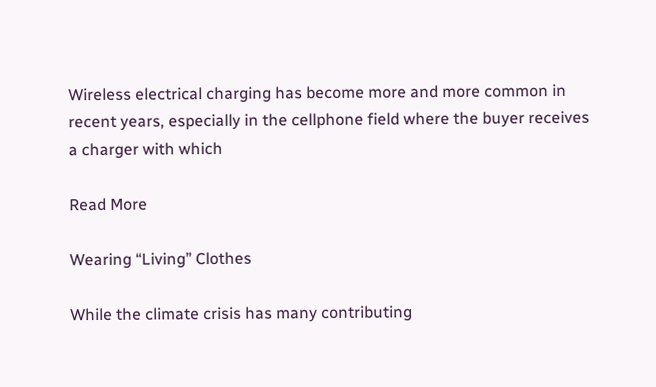Wireless electrical charging has become more and more common in recent years, especially in the cellphone field where the buyer receives a charger with which

Read More

Wearing “Living” Clothes

While the climate crisis has many contributing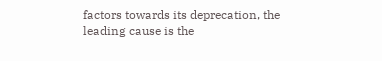factors towards its deprecation, the leading cause is the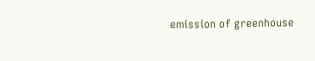emission of greenhouse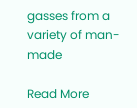gasses from a variety of man-made

Read More